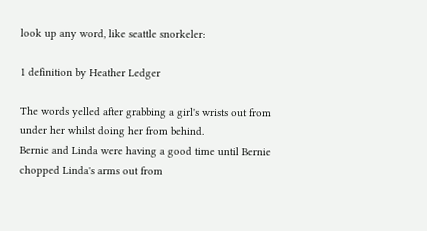look up any word, like seattle snorkeler:

1 definition by Heather Ledger

The words yelled after grabbing a girl's wrists out from under her whilst doing her from behind.
Bernie and Linda were having a good time until Bernie chopped Linda's arms out from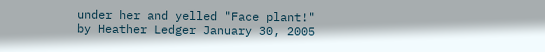under her and yelled "Face plant!"
by Heather Ledger January 30, 2005